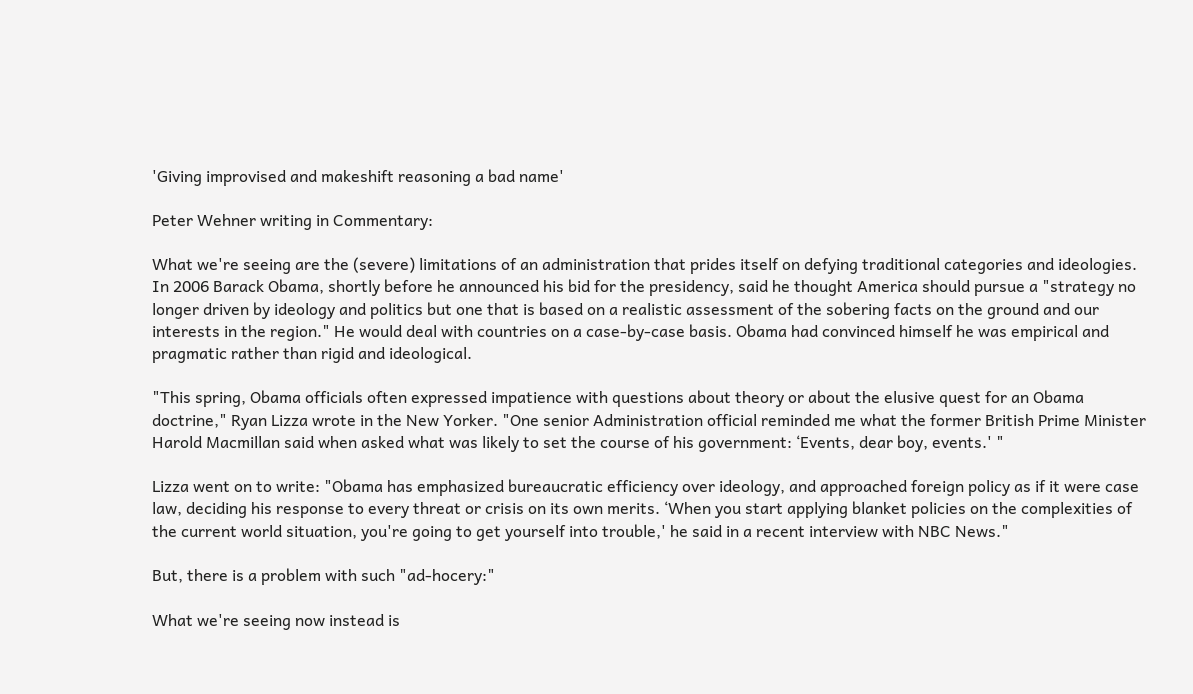'Giving improvised and makeshift reasoning a bad name'

Peter Wehner writing in Commentary:

What we're seeing are the (severe) limitations of an administration that prides itself on defying traditional categories and ideologies. In 2006 Barack Obama, shortly before he announced his bid for the presidency, said he thought America should pursue a "strategy no longer driven by ideology and politics but one that is based on a realistic assessment of the sobering facts on the ground and our interests in the region." He would deal with countries on a case-by-case basis. Obama had convinced himself he was empirical and pragmatic rather than rigid and ideological.

"This spring, Obama officials often expressed impatience with questions about theory or about the elusive quest for an Obama doctrine," Ryan Lizza wrote in the New Yorker. "One senior Administration official reminded me what the former British Prime Minister Harold Macmillan said when asked what was likely to set the course of his government: ‘Events, dear boy, events.' "

Lizza went on to write: "Obama has emphasized bureaucratic efficiency over ideology, and approached foreign policy as if it were case law, deciding his response to every threat or crisis on its own merits. ‘When you start applying blanket policies on the complexities of the current world situation, you're going to get yourself into trouble,' he said in a recent interview with NBC News."

But, there is a problem with such "ad-hocery:"

What we're seeing now instead is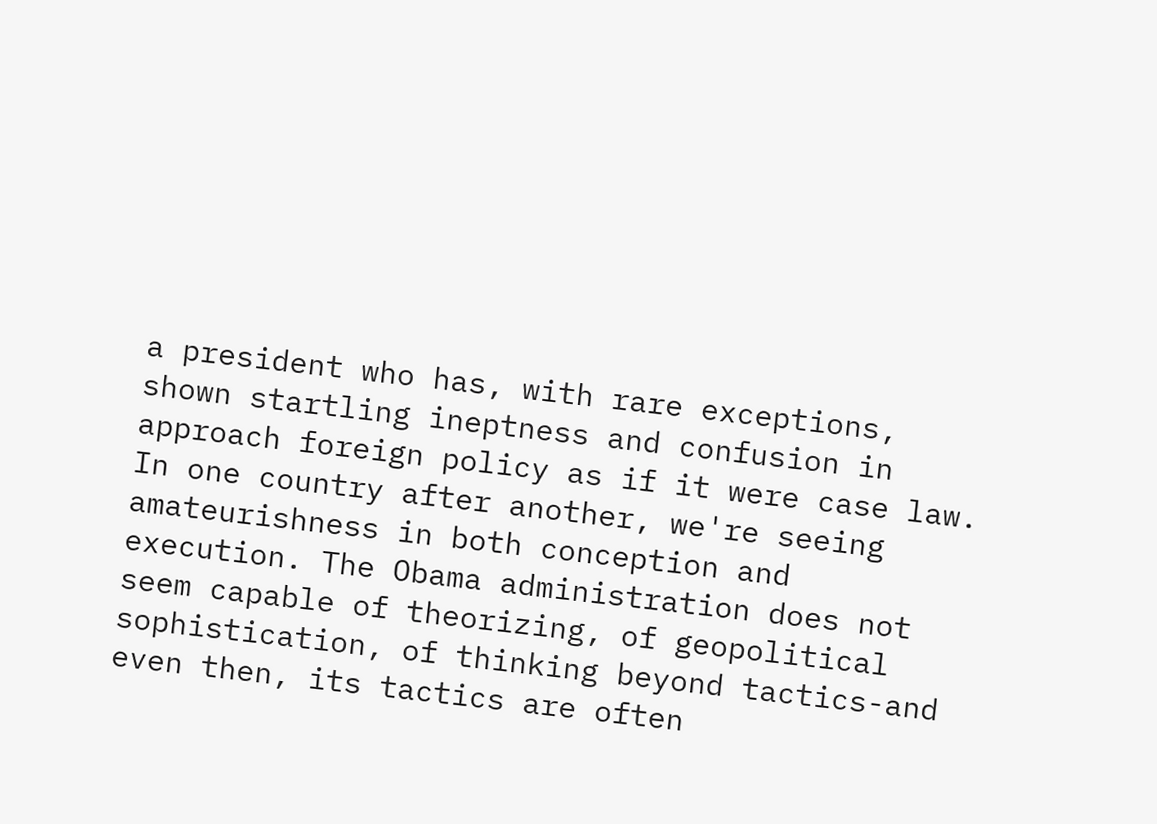a president who has, with rare exceptions, shown startling ineptness and confusion in approach foreign policy as if it were case law. In one country after another, we're seeing amateurishness in both conception and execution. The Obama administration does not seem capable of theorizing, of geopolitical sophistication, of thinking beyond tactics-and even then, its tactics are often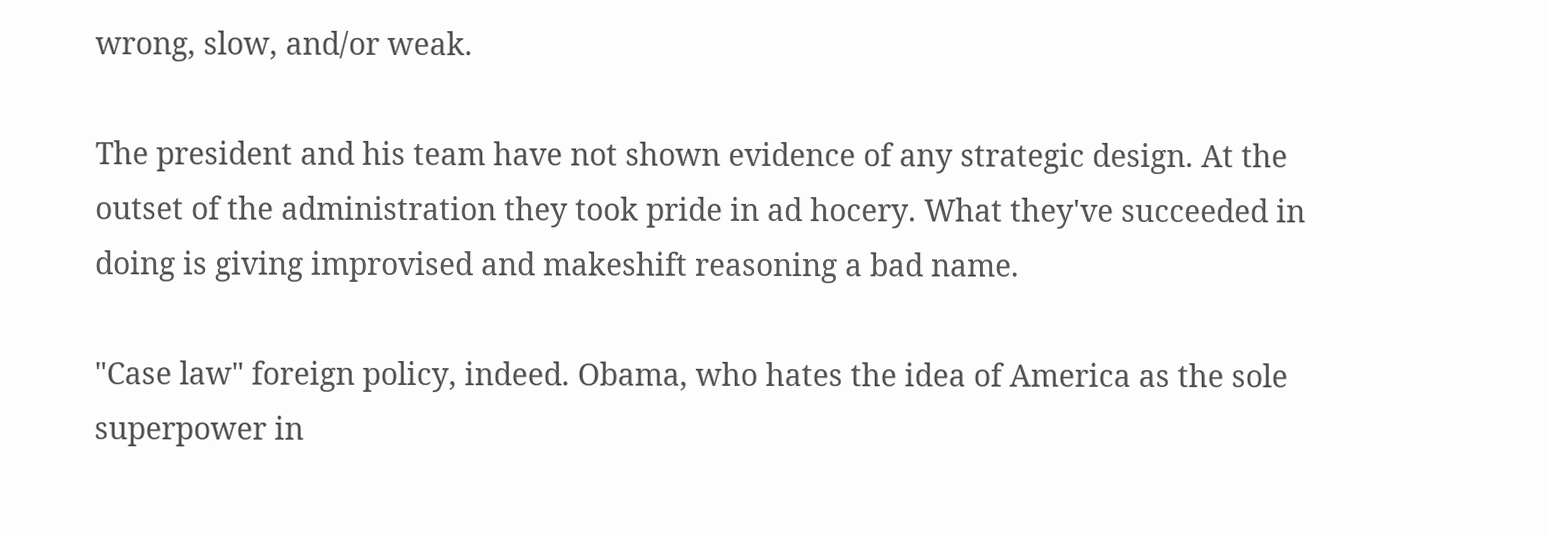wrong, slow, and/or weak.

The president and his team have not shown evidence of any strategic design. At the outset of the administration they took pride in ad hocery. What they've succeeded in doing is giving improvised and makeshift reasoning a bad name.

"Case law" foreign policy, indeed. Obama, who hates the idea of America as the sole superpower in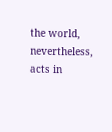the world, nevertheless, acts in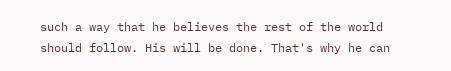such a way that he believes the rest of the world should follow. His will be done. That's why he can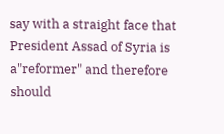say with a straight face that President Assad of Syria is a"reformer" and therefore should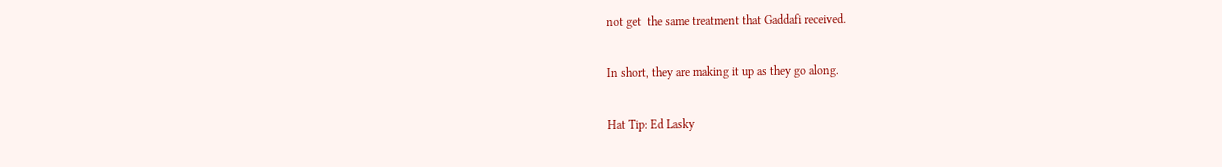not get  the same treatment that Gaddafi received.

In short, they are making it up as they go along.

Hat Tip: Ed Lasky